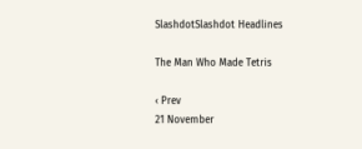SlashdotSlashdot Headlines

The Man Who Made Tetris

‹ Prev
21 November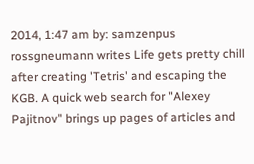2014, 1:47 am by: samzenpus
rossgneumann writes Life gets pretty chill after creating 'Tetris' and escaping the KGB. A quick web search for "Alexey Pajitnov" brings up pages of articles and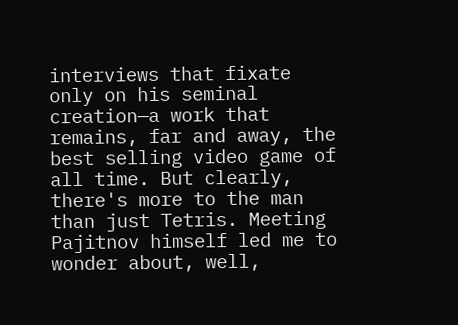interviews that fixate only on his seminal creation—a work that remains, far and away, the best selling video game of all time. But clearly, there's more to the man than just Tetris. Meeting Pajitnov himself led me to wonder about, well,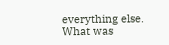everything else. What was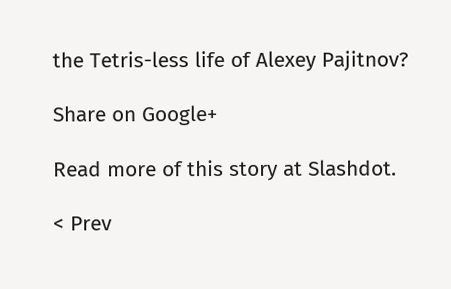the Tetris-less life of Alexey Pajitnov?

Share on Google+

Read more of this story at Slashdot.

< Prev